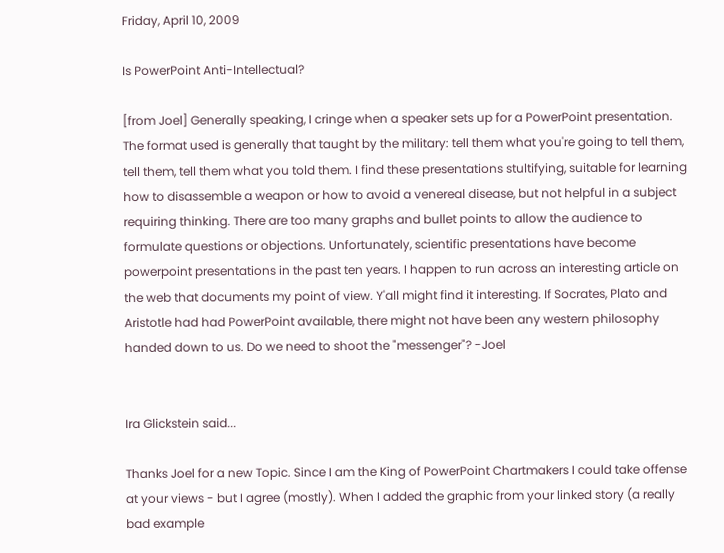Friday, April 10, 2009

Is PowerPoint Anti-Intellectual?

[from Joel] Generally speaking, I cringe when a speaker sets up for a PowerPoint presentation. The format used is generally that taught by the military: tell them what you're going to tell them, tell them, tell them what you told them. I find these presentations stultifying, suitable for learning how to disassemble a weapon or how to avoid a venereal disease, but not helpful in a subject requiring thinking. There are too many graphs and bullet points to allow the audience to formulate questions or objections. Unfortunately, scientific presentations have become powerpoint presentations in the past ten years. I happen to run across an interesting article on the web that documents my point of view. Y'all might find it interesting. If Socrates, Plato and Aristotle had had PowerPoint available, there might not have been any western philosophy handed down to us. Do we need to shoot the "messenger"? -Joel


Ira Glickstein said...

Thanks Joel for a new Topic. Since I am the King of PowerPoint Chartmakers I could take offense at your views - but I agree (mostly). When I added the graphic from your linked story (a really bad example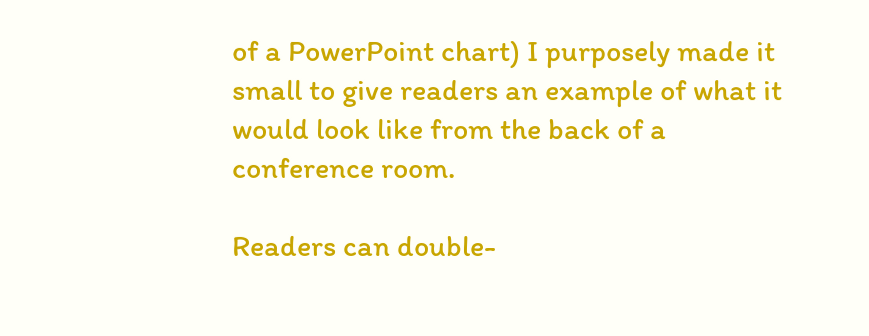of a PowerPoint chart) I purposely made it small to give readers an example of what it would look like from the back of a conference room.

Readers can double-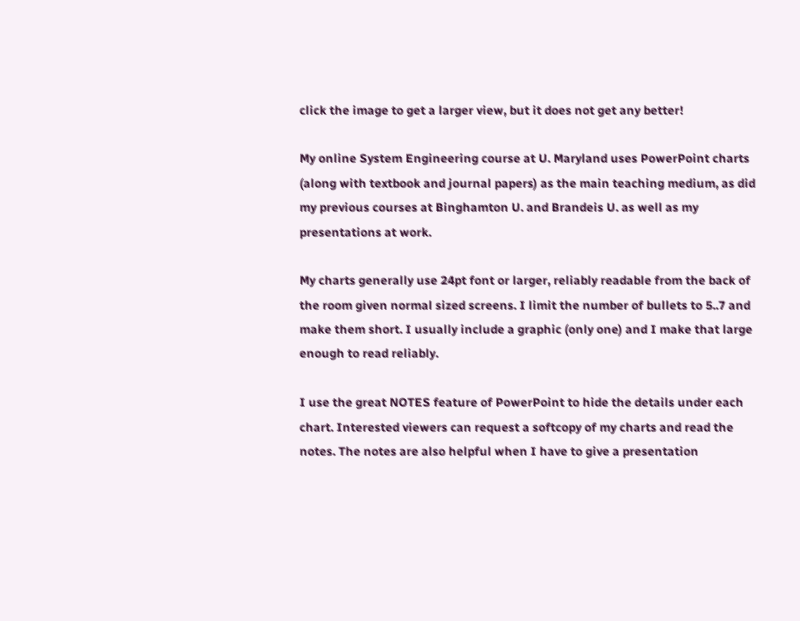click the image to get a larger view, but it does not get any better!

My online System Engineering course at U. Maryland uses PowerPoint charts (along with textbook and journal papers) as the main teaching medium, as did my previous courses at Binghamton U. and Brandeis U. as well as my presentations at work.

My charts generally use 24pt font or larger, reliably readable from the back of the room given normal sized screens. I limit the number of bullets to 5..7 and make them short. I usually include a graphic (only one) and I make that large enough to read reliably.

I use the great NOTES feature of PowerPoint to hide the details under each chart. Interested viewers can request a softcopy of my charts and read the notes. The notes are also helpful when I have to give a presentation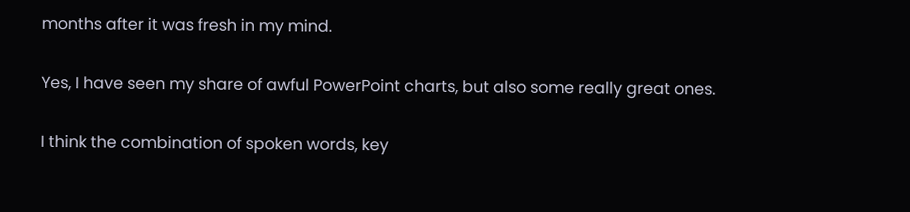months after it was fresh in my mind.

Yes, I have seen my share of awful PowerPoint charts, but also some really great ones.

I think the combination of spoken words, key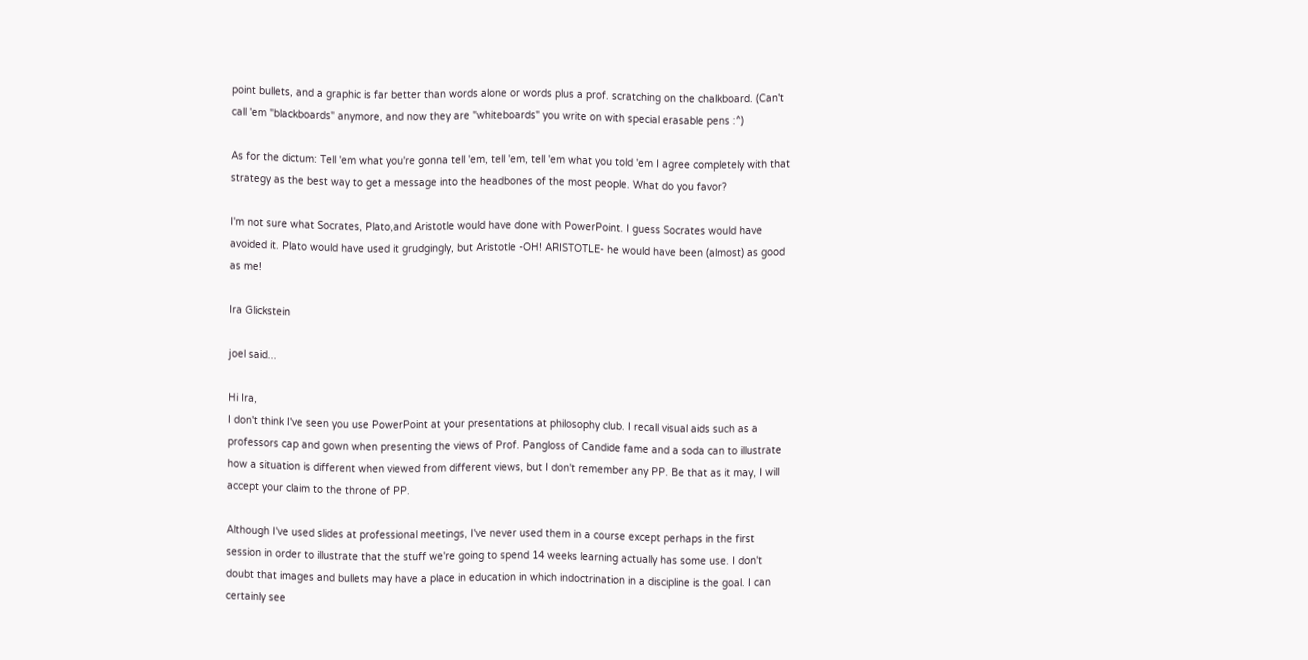point bullets, and a graphic is far better than words alone or words plus a prof. scratching on the chalkboard. (Can't call 'em "blackboards" anymore, and now they are "whiteboards" you write on with special erasable pens :^)

As for the dictum: Tell 'em what you're gonna tell 'em, tell 'em, tell 'em what you told 'em I agree completely with that strategy as the best way to get a message into the headbones of the most people. What do you favor?

I'm not sure what Socrates, Plato,and Aristotle would have done with PowerPoint. I guess Socrates would have avoided it. Plato would have used it grudgingly, but Aristotle -OH! ARISTOTLE- he would have been (almost) as good as me!

Ira Glickstein

joel said...

Hi Ira,
I don't think I've seen you use PowerPoint at your presentations at philosophy club. I recall visual aids such as a professors cap and gown when presenting the views of Prof. Pangloss of Candide fame and a soda can to illustrate how a situation is different when viewed from different views, but I don't remember any PP. Be that as it may, I will accept your claim to the throne of PP.

Although I've used slides at professional meetings, I've never used them in a course except perhaps in the first session in order to illustrate that the stuff we're going to spend 14 weeks learning actually has some use. I don't doubt that images and bullets may have a place in education in which indoctrination in a discipline is the goal. I can certainly see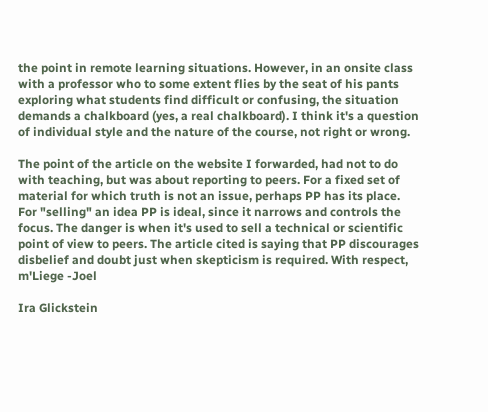the point in remote learning situations. However, in an onsite class with a professor who to some extent flies by the seat of his pants exploring what students find difficult or confusing, the situation demands a chalkboard (yes, a real chalkboard). I think it's a question of individual style and the nature of the course, not right or wrong.

The point of the article on the website I forwarded, had not to do with teaching, but was about reporting to peers. For a fixed set of material for which truth is not an issue, perhaps PP has its place. For "selling" an idea PP is ideal, since it narrows and controls the focus. The danger is when it's used to sell a technical or scientific point of view to peers. The article cited is saying that PP discourages disbelief and doubt just when skepticism is required. With respect, m'Liege -Joel

Ira Glickstein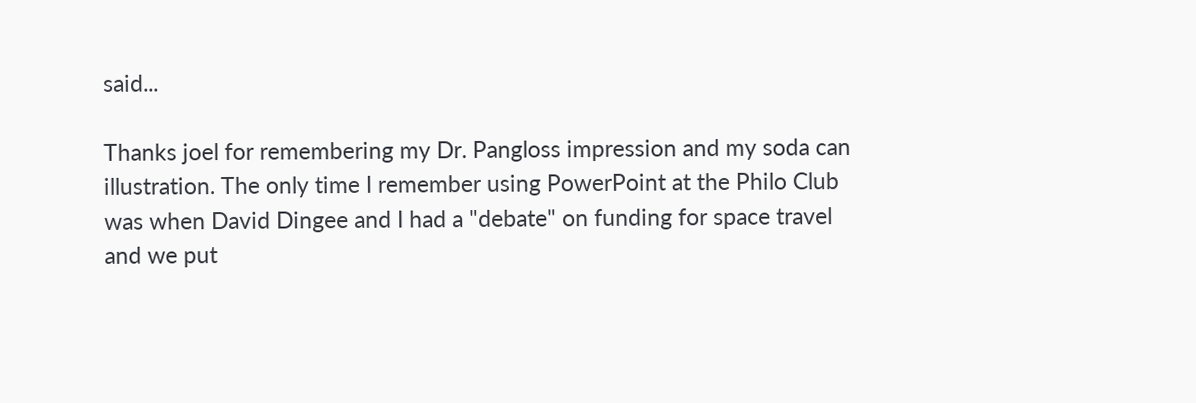said...

Thanks joel for remembering my Dr. Pangloss impression and my soda can illustration. The only time I remember using PowerPoint at the Philo Club was when David Dingee and I had a "debate" on funding for space travel and we put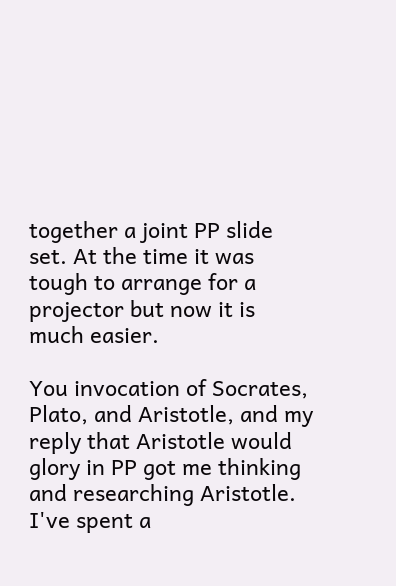together a joint PP slide set. At the time it was tough to arrange for a projector but now it is much easier.

You invocation of Socrates, Plato, and Aristotle, and my reply that Aristotle would glory in PP got me thinking and researching Aristotle. I've spent a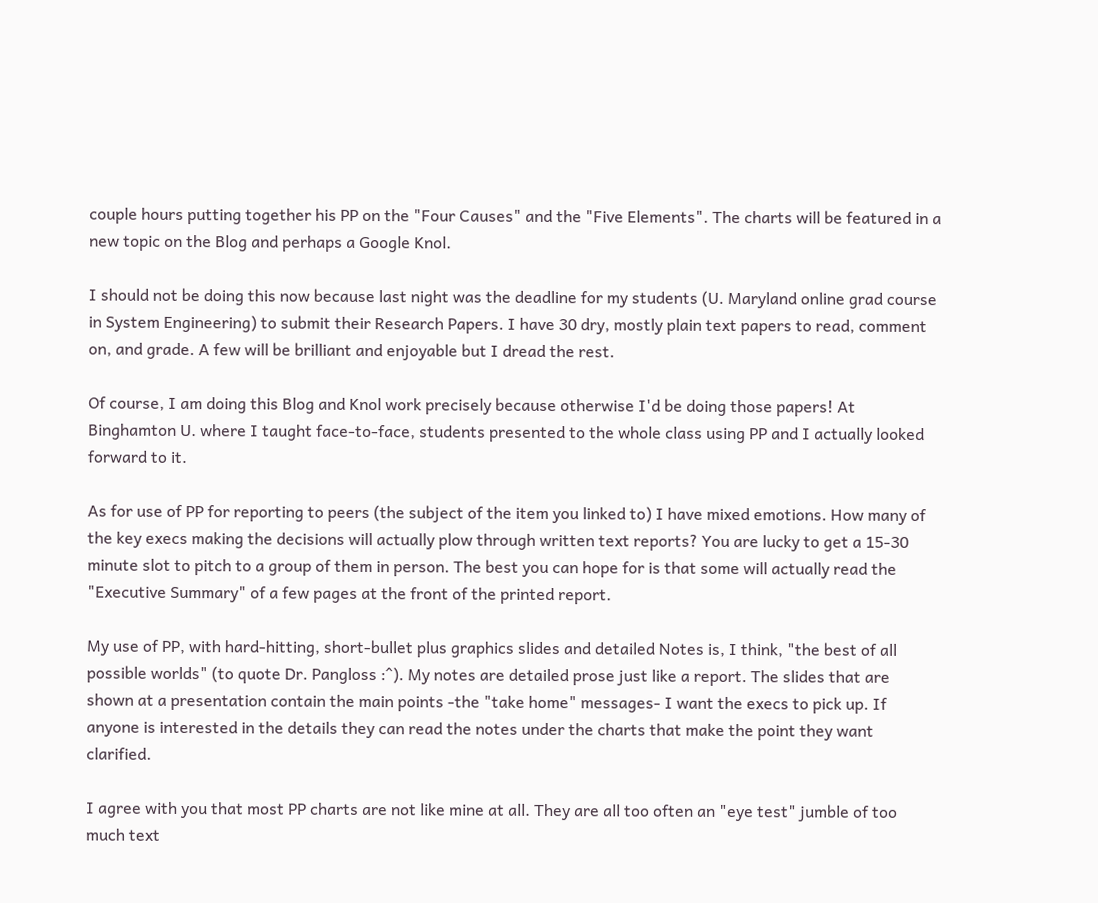couple hours putting together his PP on the "Four Causes" and the "Five Elements". The charts will be featured in a new topic on the Blog and perhaps a Google Knol.

I should not be doing this now because last night was the deadline for my students (U. Maryland online grad course in System Engineering) to submit their Research Papers. I have 30 dry, mostly plain text papers to read, comment on, and grade. A few will be brilliant and enjoyable but I dread the rest.

Of course, I am doing this Blog and Knol work precisely because otherwise I'd be doing those papers! At Binghamton U. where I taught face-to-face, students presented to the whole class using PP and I actually looked forward to it.

As for use of PP for reporting to peers (the subject of the item you linked to) I have mixed emotions. How many of the key execs making the decisions will actually plow through written text reports? You are lucky to get a 15-30 minute slot to pitch to a group of them in person. The best you can hope for is that some will actually read the "Executive Summary" of a few pages at the front of the printed report.

My use of PP, with hard-hitting, short-bullet plus graphics slides and detailed Notes is, I think, "the best of all possible worlds" (to quote Dr. Pangloss :^). My notes are detailed prose just like a report. The slides that are shown at a presentation contain the main points -the "take home" messages- I want the execs to pick up. If anyone is interested in the details they can read the notes under the charts that make the point they want clarified.

I agree with you that most PP charts are not like mine at all. They are all too often an "eye test" jumble of too much text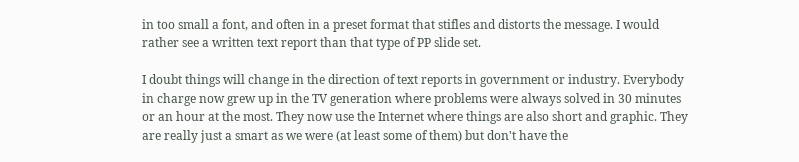in too small a font, and often in a preset format that stifles and distorts the message. I would rather see a written text report than that type of PP slide set.

I doubt things will change in the direction of text reports in government or industry. Everybody in charge now grew up in the TV generation where problems were always solved in 30 minutes or an hour at the most. They now use the Internet where things are also short and graphic. They are really just a smart as we were (at least some of them) but don't have the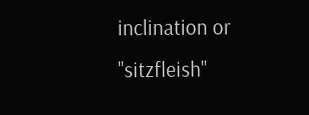inclination or "sitzfleish"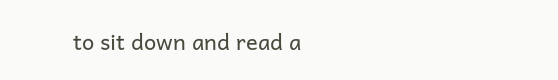to sit down and read a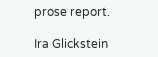prose report.

Ira Glickstein